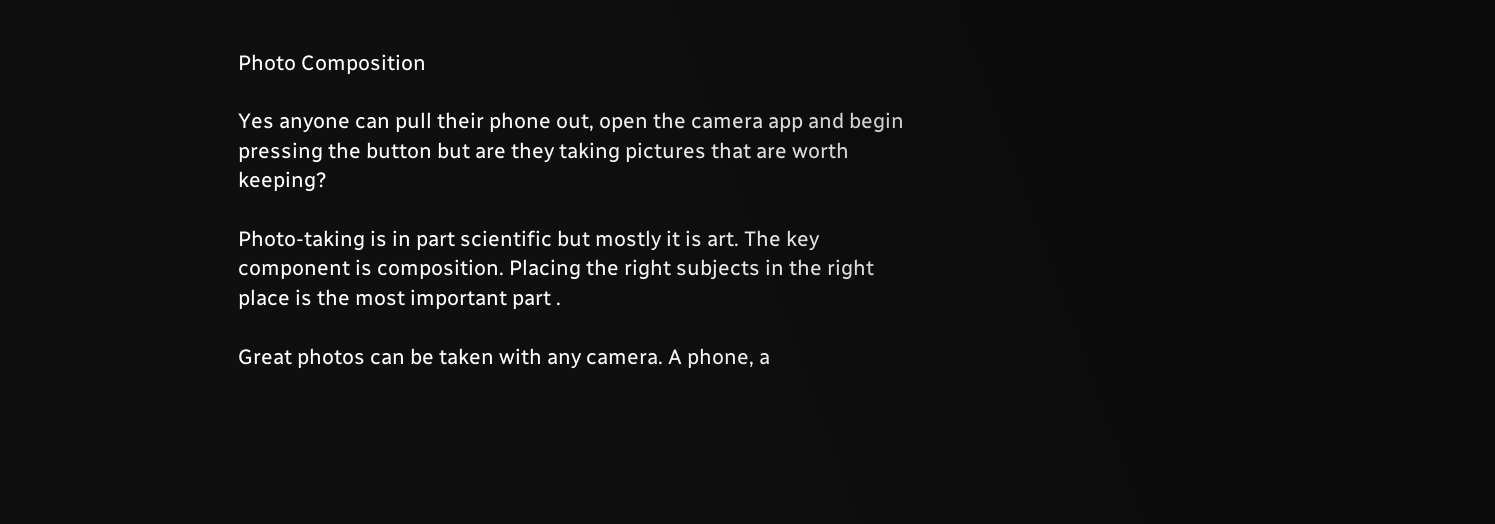Photo Composition

Yes anyone can pull their phone out, open the camera app and begin pressing the button but are they taking pictures that are worth keeping?

Photo-taking is in part scientific but mostly it is art. The key component is composition. Placing the right subjects in the right place is the most important part .

Great photos can be taken with any camera. A phone, a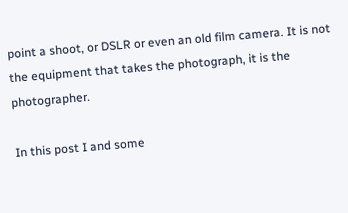point a shoot, or DSLR or even an old film camera. It is not the equipment that takes the photograph, it is the photographer.

In this post I and some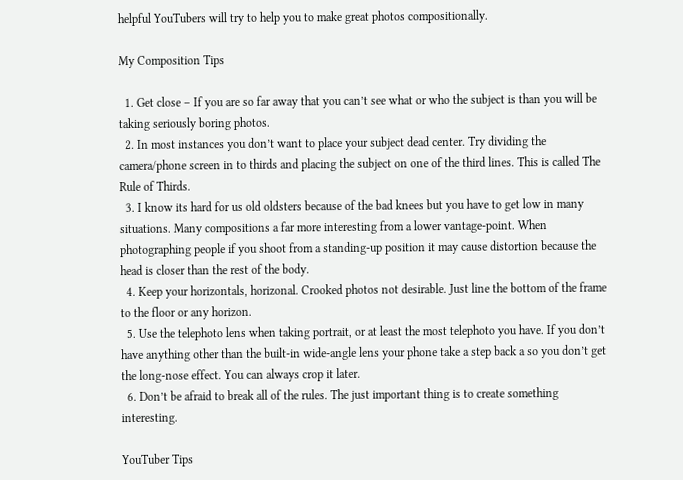helpful YouTubers will try to help you to make great photos compositionally.

My Composition Tips

  1. Get close – If you are so far away that you can’t see what or who the subject is than you will be taking seriously boring photos.
  2. In most instances you don’t want to place your subject dead center. Try dividing the camera/phone screen in to thirds and placing the subject on one of the third lines. This is called The Rule of Thirds.
  3. I know its hard for us old oldsters because of the bad knees but you have to get low in many situations. Many compositions a far more interesting from a lower vantage-point. When photographing people if you shoot from a standing-up position it may cause distortion because the head is closer than the rest of the body.
  4. Keep your horizontals, horizonal. Crooked photos not desirable. Just line the bottom of the frame to the floor or any horizon.
  5. Use the telephoto lens when taking portrait, or at least the most telephoto you have. If you don’t have anything other than the built-in wide-angle lens your phone take a step back a so you don’t get the long-nose effect. You can always crop it later.
  6. Don’t be afraid to break all of the rules. The just important thing is to create something interesting.

YouTuber Tips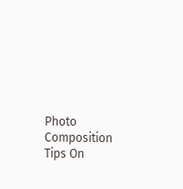Photo Composition Tips On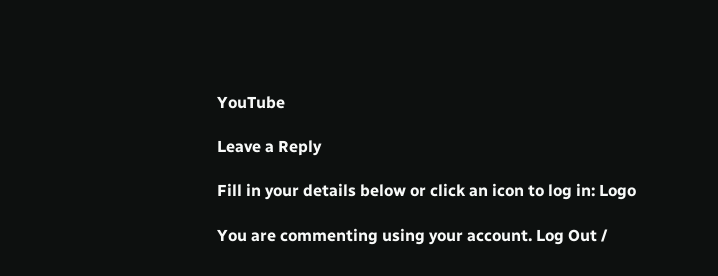YouTube

Leave a Reply

Fill in your details below or click an icon to log in: Logo

You are commenting using your account. Log Out /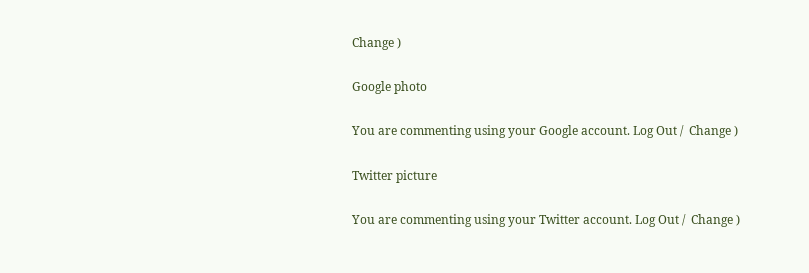Change )

Google photo

You are commenting using your Google account. Log Out /  Change )

Twitter picture

You are commenting using your Twitter account. Log Out /  Change )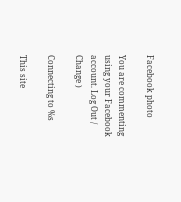Facebook photo

You are commenting using your Facebook account. Log Out /  Change )

Connecting to %s

This site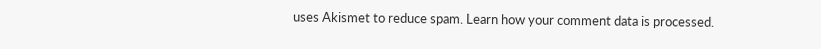uses Akismet to reduce spam. Learn how your comment data is processed.